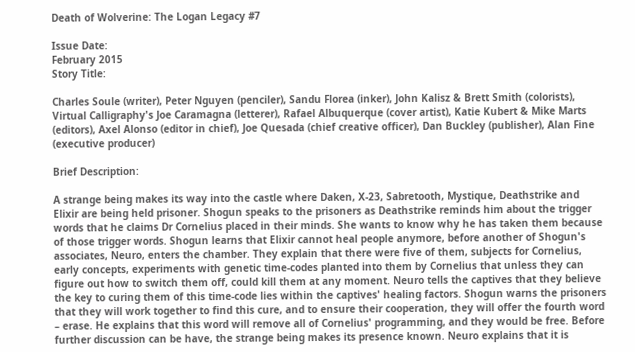Death of Wolverine: The Logan Legacy #7

Issue Date:
February 2015
Story Title:

Charles Soule (writer), Peter Nguyen (penciler), Sandu Florea (inker), John Kalisz & Brett Smith (colorists), Virtual Calligraphy's Joe Caramagna (letterer), Rafael Albuquerque (cover artist), Katie Kubert & Mike Marts (editors), Axel Alonso (editor in chief), Joe Quesada (chief creative officer), Dan Buckley (publisher), Alan Fine (executive producer)

Brief Description:

A strange being makes its way into the castle where Daken, X-23, Sabretooth, Mystique, Deathstrike and Elixir are being held prisoner. Shogun speaks to the prisoners as Deathstrike reminds him about the trigger words that he claims Dr Cornelius placed in their minds. She wants to know why he has taken them because of those trigger words. Shogun learns that Elixir cannot heal people anymore, before another of Shogun's associates, Neuro, enters the chamber. They explain that there were five of them, subjects for Cornelius, early concepts, experiments with genetic time-codes planted into them by Cornelius that unless they can figure out how to switch them off, could kill them at any moment. Neuro tells the captives that they believe the key to curing them of this time-code lies within the captives' healing factors. Shogun warns the prisoners that they will work together to find this cure, and to ensure their cooperation, they will offer the fourth word – erase. He explains that this word will remove all of Cornelius' programming, and they would be free. Before further discussion can be have, the strange being makes its presence known. Neuro explains that it is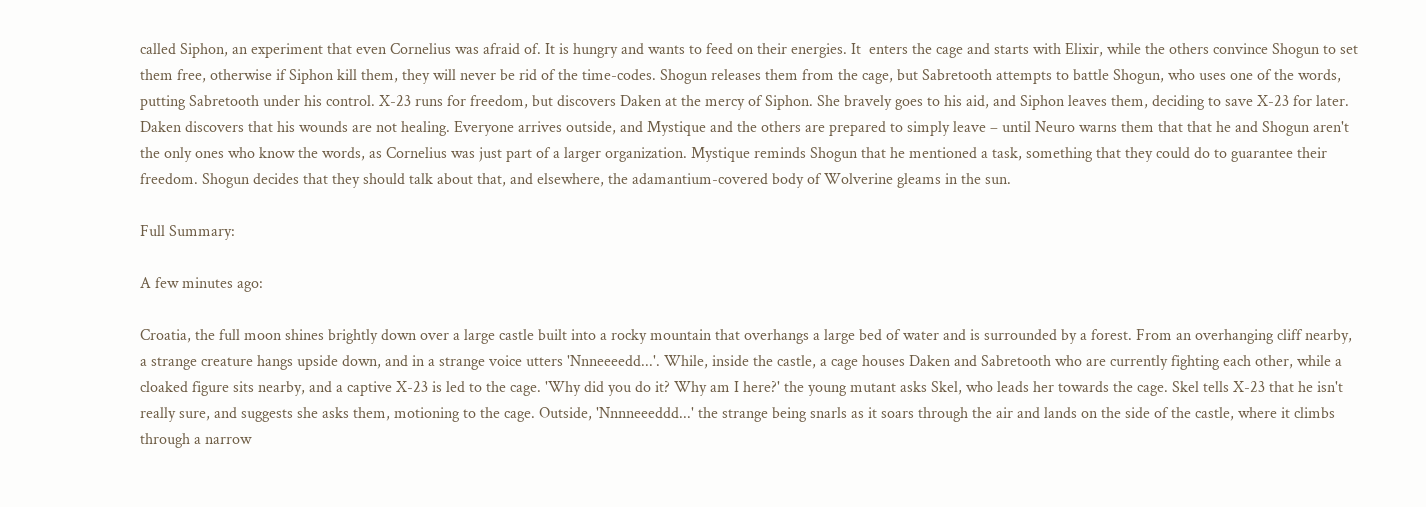called Siphon, an experiment that even Cornelius was afraid of. It is hungry and wants to feed on their energies. It  enters the cage and starts with Elixir, while the others convince Shogun to set them free, otherwise if Siphon kill them, they will never be rid of the time-codes. Shogun releases them from the cage, but Sabretooth attempts to battle Shogun, who uses one of the words, putting Sabretooth under his control. X-23 runs for freedom, but discovers Daken at the mercy of Siphon. She bravely goes to his aid, and Siphon leaves them, deciding to save X-23 for later. Daken discovers that his wounds are not healing. Everyone arrives outside, and Mystique and the others are prepared to simply leave – until Neuro warns them that that he and Shogun aren't the only ones who know the words, as Cornelius was just part of a larger organization. Mystique reminds Shogun that he mentioned a task, something that they could do to guarantee their freedom. Shogun decides that they should talk about that, and elsewhere, the adamantium-covered body of Wolverine gleams in the sun.

Full Summary:

A few minutes ago:

Croatia, the full moon shines brightly down over a large castle built into a rocky mountain that overhangs a large bed of water and is surrounded by a forest. From an overhanging cliff nearby, a strange creature hangs upside down, and in a strange voice utters 'Nnneeeedd...'. While, inside the castle, a cage houses Daken and Sabretooth who are currently fighting each other, while a cloaked figure sits nearby, and a captive X-23 is led to the cage. 'Why did you do it? Why am I here?' the young mutant asks Skel, who leads her towards the cage. Skel tells X-23 that he isn't really sure, and suggests she asks them, motioning to the cage. Outside, 'Nnnneeeddd...' the strange being snarls as it soars through the air and lands on the side of the castle, where it climbs through a narrow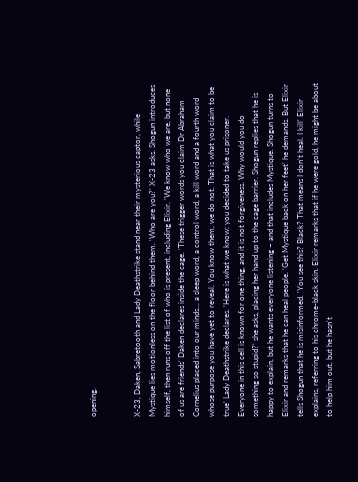opening.


X-23, Daken, Sabretooth and Lady Deathstrike stand near their mysterious captor, while Mystique lies motionless on the floor behind them. 'Who are you?' X-23 asks. Shogun introduces himself, then runs off the list of who is present, including Elixir. 'We know who we are, but none of us are friends' Daken declares inside the cage. 'These trigger words you claim Dr Abraham Cornelius placed into our minds... a sleep word, a control word, a kill word and a fourth word whose purpose you have yet to reveal. You know them, we do not. That is what you claim to be true' Lady Deathstrike declares. 'Here is what we know: you decided to take us prisoner. Everyone in this cell is known for one thing, and it is not forgiveness. Why would you do something so stupid?' she asks, placing her hand up to the cage barrier. Shogun replies that he is happy to explain, but he wants everyone listening – and that includes Mystique. Shogun turns to Elixir and remarks that he can heal people. 'Get Mystique back on her feet' he demands. But Elixir tells Shogun that he is misinformed. 'You see this? Black? That means I don't heal. I kill' Elixir explains, referring to his chrome-black skin. Elixir remarks that if he were gold, he might be about to help him out, but he hasn't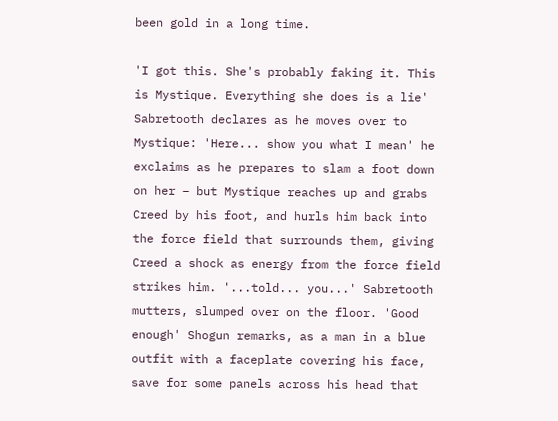been gold in a long time.

'I got this. She's probably faking it. This is Mystique. Everything she does is a lie' Sabretooth declares as he moves over to Mystique: 'Here... show you what I mean' he exclaims as he prepares to slam a foot down on her – but Mystique reaches up and grabs Creed by his foot, and hurls him back into the force field that surrounds them, giving Creed a shock as energy from the force field strikes him. '...told... you...' Sabretooth mutters, slumped over on the floor. 'Good enough' Shogun remarks, as a man in a blue outfit with a faceplate covering his face, save for some panels across his head that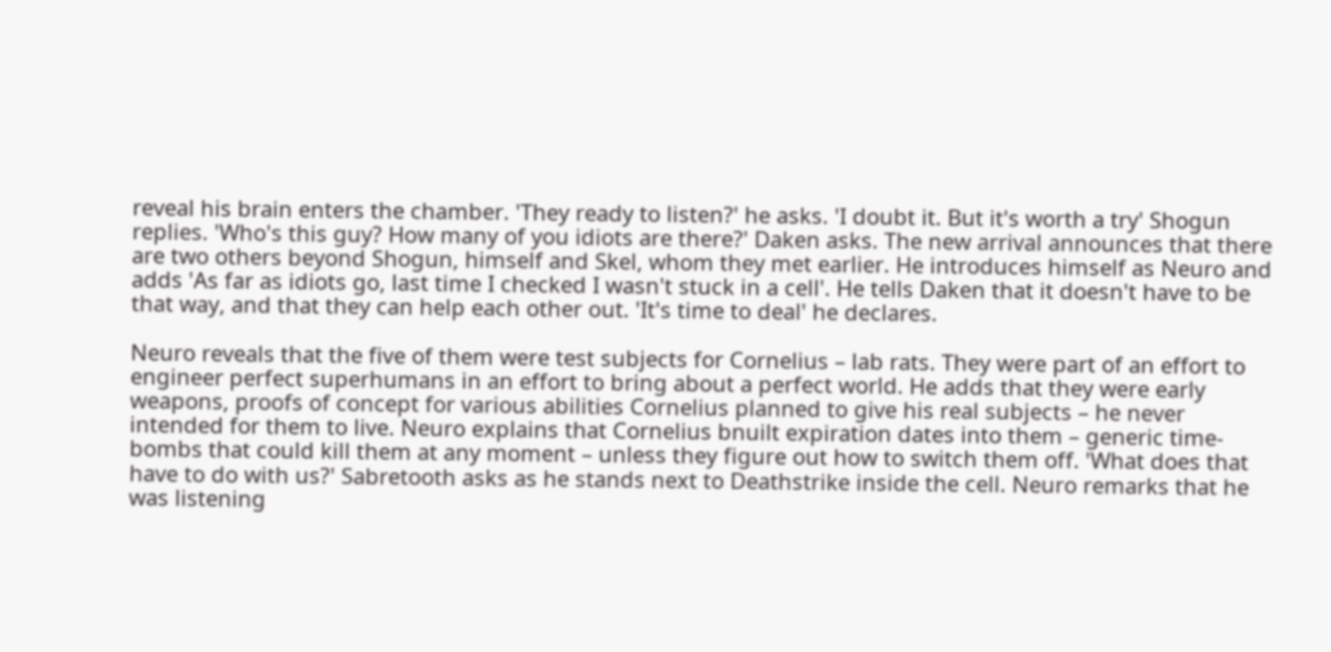reveal his brain enters the chamber. 'They ready to listen?' he asks. 'I doubt it. But it's worth a try' Shogun replies. 'Who's this guy? How many of you idiots are there?' Daken asks. The new arrival announces that there are two others beyond Shogun, himself and Skel, whom they met earlier. He introduces himself as Neuro and adds 'As far as idiots go, last time I checked I wasn't stuck in a cell'. He tells Daken that it doesn't have to be that way, and that they can help each other out. 'It's time to deal' he declares.

Neuro reveals that the five of them were test subjects for Cornelius – lab rats. They were part of an effort to engineer perfect superhumans in an effort to bring about a perfect world. He adds that they were early weapons, proofs of concept for various abilities Cornelius planned to give his real subjects – he never intended for them to live. Neuro explains that Cornelius bnuilt expiration dates into them – generic time-bombs that could kill them at any moment – unless they figure out how to switch them off. 'What does that have to do with us?' Sabretooth asks as he stands next to Deathstrike inside the cell. Neuro remarks that he was listening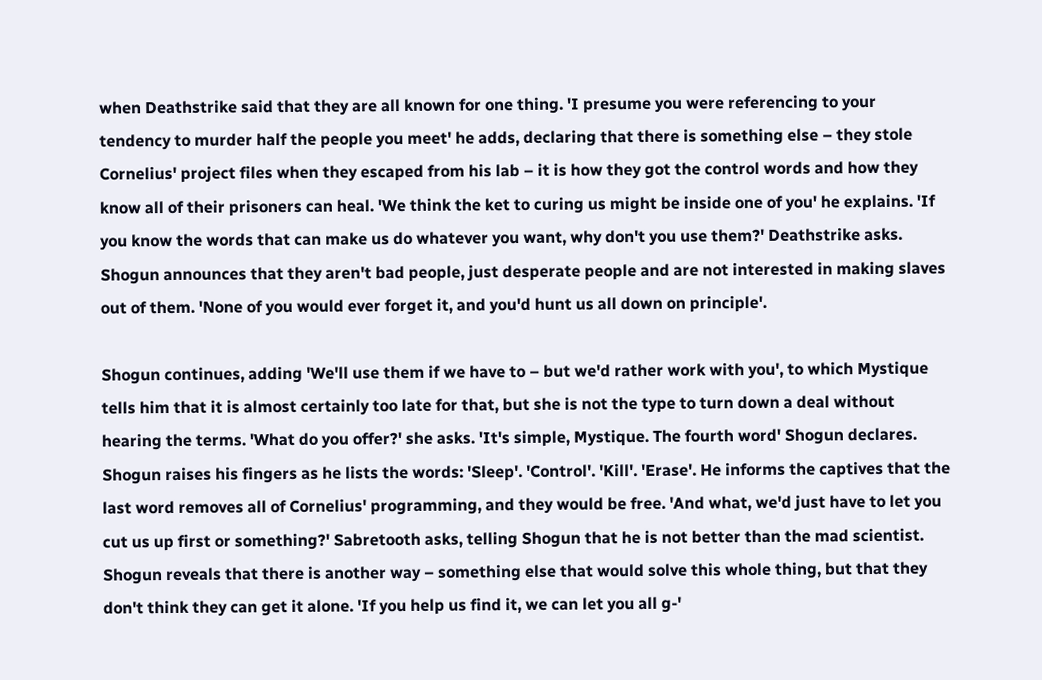when Deathstrike said that they are all known for one thing. 'I presume you were referencing to your tendency to murder half the people you meet' he adds, declaring that there is something else – they stole Cornelius' project files when they escaped from his lab – it is how they got the control words and how they know all of their prisoners can heal. 'We think the ket to curing us might be inside one of you' he explains. 'If you know the words that can make us do whatever you want, why don't you use them?' Deathstrike asks. Shogun announces that they aren't bad people, just desperate people and are not interested in making slaves out of them. 'None of you would ever forget it, and you'd hunt us all down on principle'.

Shogun continues, adding 'We'll use them if we have to – but we'd rather work with you', to which Mystique tells him that it is almost certainly too late for that, but she is not the type to turn down a deal without hearing the terms. 'What do you offer?' she asks. 'It's simple, Mystique. The fourth word' Shogun declares. Shogun raises his fingers as he lists the words: 'Sleep'. 'Control'. 'Kill'. 'Erase'. He informs the captives that the last word removes all of Cornelius' programming, and they would be free. 'And what, we'd just have to let you cut us up first or something?' Sabretooth asks, telling Shogun that he is not better than the mad scientist. Shogun reveals that there is another way – something else that would solve this whole thing, but that they don't think they can get it alone. 'If you help us find it, we can let you all g-'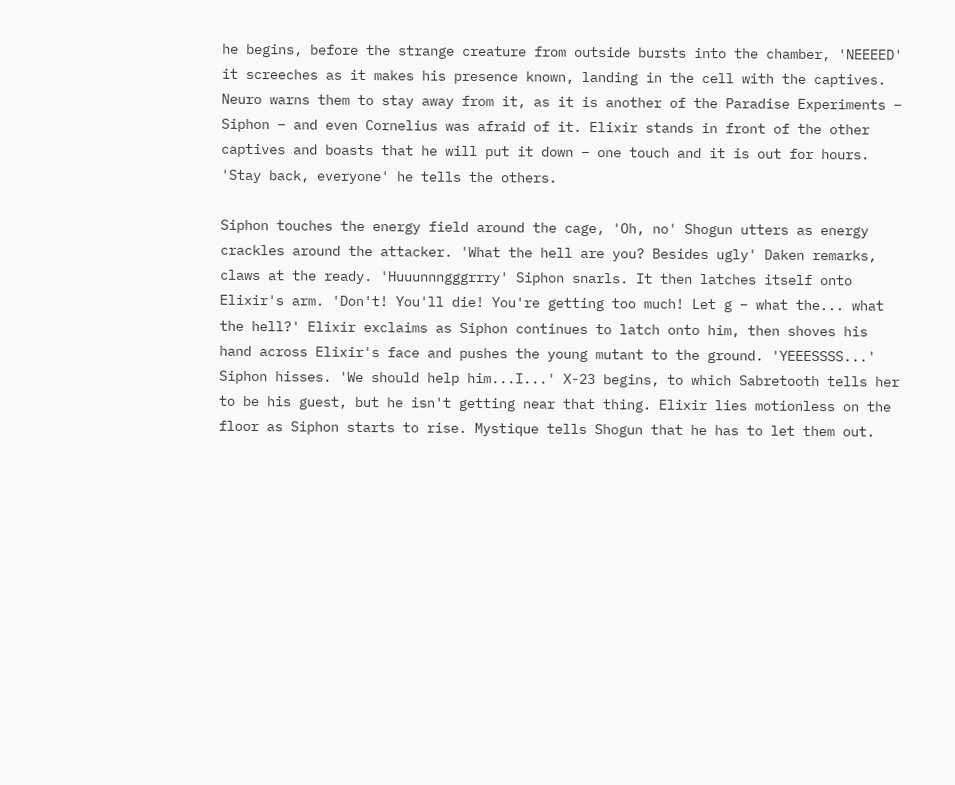he begins, before the strange creature from outside bursts into the chamber, 'NEEEED' it screeches as it makes his presence known, landing in the cell with the captives. Neuro warns them to stay away from it, as it is another of the Paradise Experiments – Siphon – and even Cornelius was afraid of it. Elixir stands in front of the other captives and boasts that he will put it down – one touch and it is out for hours. 'Stay back, everyone' he tells the others.

Siphon touches the energy field around the cage, 'Oh, no' Shogun utters as energy crackles around the attacker. 'What the hell are you? Besides ugly' Daken remarks, claws at the ready. 'Huuunnngggrrry' Siphon snarls. It then latches itself onto Elixir's arm. 'Don't! You'll die! You're getting too much! Let g – what the... what the hell?' Elixir exclaims as Siphon continues to latch onto him, then shoves his hand across Elixir's face and pushes the young mutant to the ground. 'YEEESSSS...' Siphon hisses. 'We should help him...I...' X-23 begins, to which Sabretooth tells her to be his guest, but he isn't getting near that thing. Elixir lies motionless on the floor as Siphon starts to rise. Mystique tells Shogun that he has to let them out.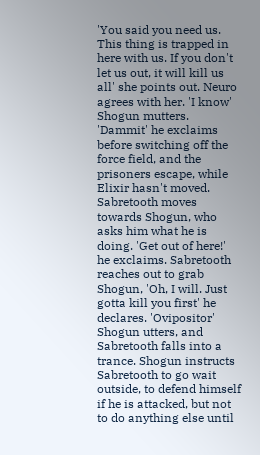'You said you need us. This thing is trapped in here with us. If you don't let us out, it will kill us all' she points out. Neuro agrees with her. 'I know' Shogun mutters. 'Dammit' he exclaims before switching off the force field, and the prisoners escape, while Elixir hasn't moved. Sabretooth moves towards Shogun, who asks him what he is doing. 'Get out of here!' he exclaims. Sabretooth reaches out to grab Shogun, 'Oh, I will. Just gotta kill you first' he declares. 'Ovipositor' Shogun utters, and Sabretooth falls into a trance. Shogun instructs Sabretooth to go wait outside, to defend himself if he is attacked, but not to do anything else until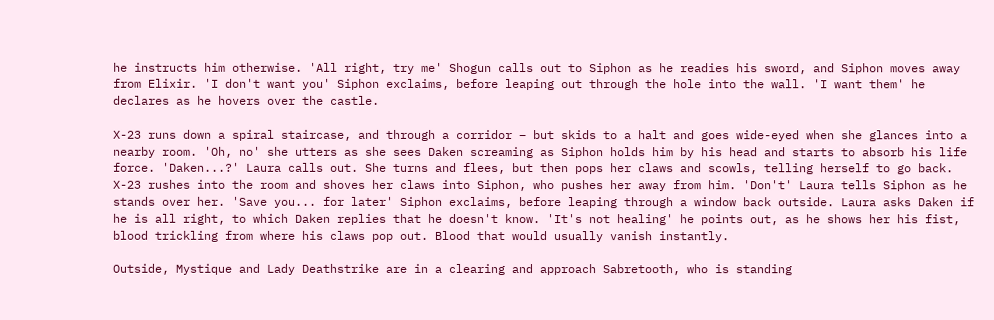he instructs him otherwise. 'All right, try me' Shogun calls out to Siphon as he readies his sword, and Siphon moves away from Elixir. 'I don't want you' Siphon exclaims, before leaping out through the hole into the wall. 'I want them' he declares as he hovers over the castle.

X-23 runs down a spiral staircase, and through a corridor – but skids to a halt and goes wide-eyed when she glances into a nearby room. 'Oh, no' she utters as she sees Daken screaming as Siphon holds him by his head and starts to absorb his life force. 'Daken...?' Laura calls out. She turns and flees, but then pops her claws and scowls, telling herself to go back. X-23 rushes into the room and shoves her claws into Siphon, who pushes her away from him. 'Don't' Laura tells Siphon as he stands over her. 'Save you... for later' Siphon exclaims, before leaping through a window back outside. Laura asks Daken if he is all right, to which Daken replies that he doesn't know. 'It's not healing' he points out, as he shows her his fist, blood trickling from where his claws pop out. Blood that would usually vanish instantly.

Outside, Mystique and Lady Deathstrike are in a clearing and approach Sabretooth, who is standing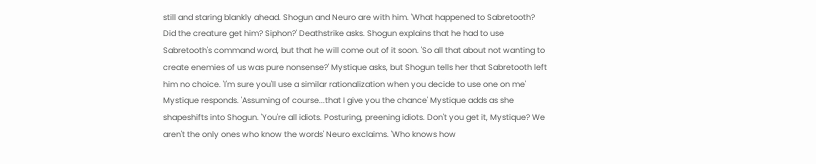still and staring blankly ahead. Shogun and Neuro are with him. 'What happened to Sabretooth? Did the creature get him? Siphon?' Deathstrike asks. Shogun explains that he had to use Sabretooth's command word, but that he will come out of it soon. 'So all that about not wanting to create enemies of us was pure nonsense?' Mystique asks, but Shogun tells her that Sabretooth left him no choice. 'I'm sure you'll use a similar rationalization when you decide to use one on me' Mystique responds. 'Assuming of course...that I give you the chance' Mystique adds as she shapeshifts into Shogun. 'You're all idiots. Posturing, preening idiots. Don't you get it, Mystique? We aren't the only ones who know the words' Neuro exclaims. 'Who knows how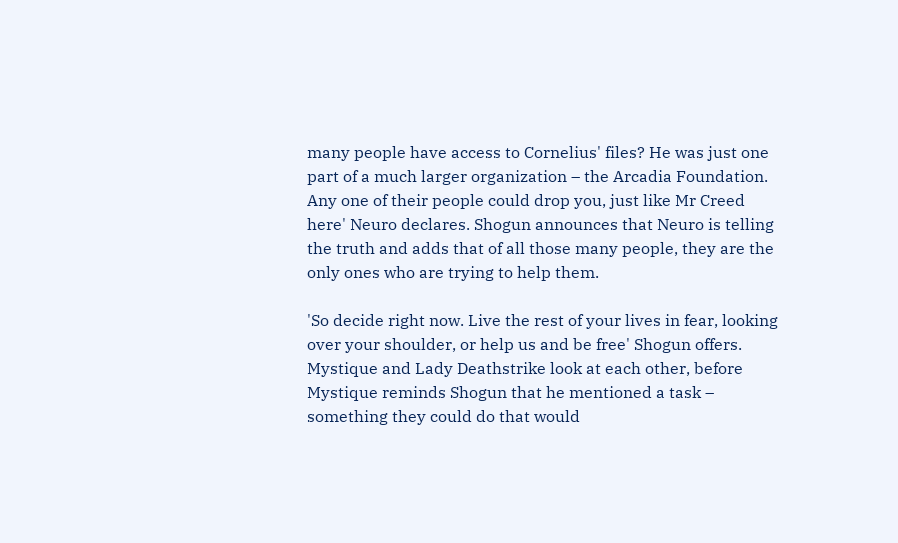many people have access to Cornelius' files? He was just one part of a much larger organization – the Arcadia Foundation. Any one of their people could drop you, just like Mr Creed here' Neuro declares. Shogun announces that Neuro is telling the truth and adds that of all those many people, they are the only ones who are trying to help them.

'So decide right now. Live the rest of your lives in fear, looking over your shoulder, or help us and be free' Shogun offers. Mystique and Lady Deathstrike look at each other, before Mystique reminds Shogun that he mentioned a task – something they could do that would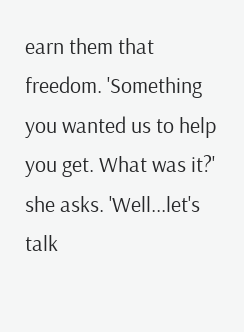earn them that freedom. 'Something you wanted us to help you get. What was it?' she asks. 'Well...let's talk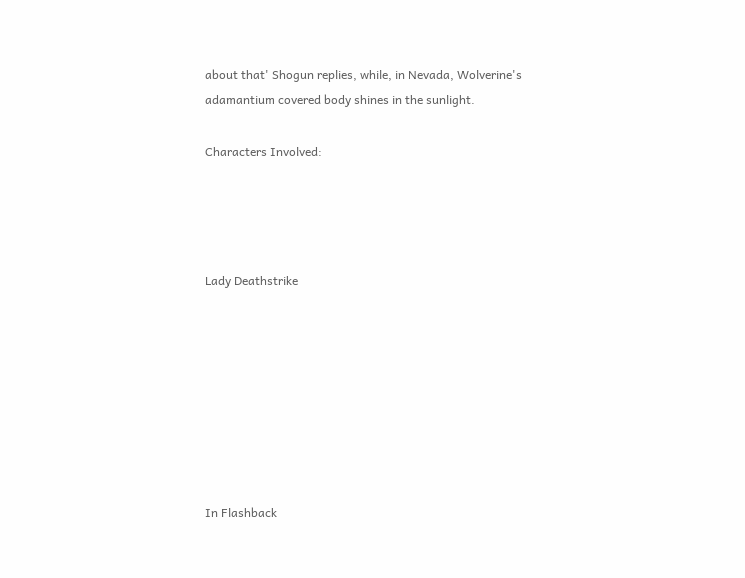about that' Shogun replies, while, in Nevada, Wolverine's adamantium covered body shines in the sunlight.

Characters Involved:




Lady Deathstrike








In Flashback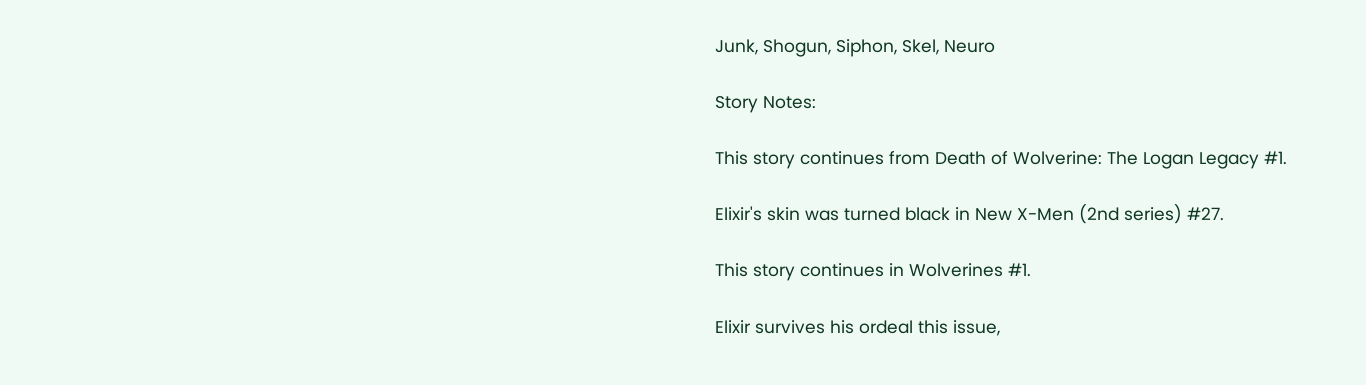Junk, Shogun, Siphon, Skel, Neuro

Story Notes:

This story continues from Death of Wolverine: The Logan Legacy #1.

Elixir's skin was turned black in New X-Men (2nd series) #27.

This story continues in Wolverines #1.

Elixir survives his ordeal this issue,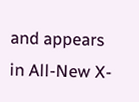and appears in All-New X-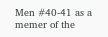Men #40-41 as a memer of the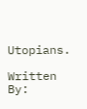Utopians.

Written By: